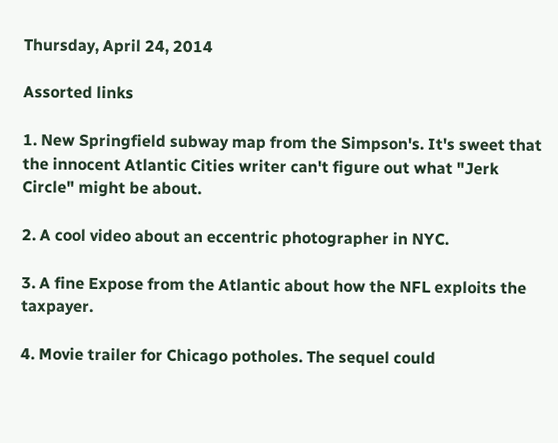Thursday, April 24, 2014

Assorted links

1. New Springfield subway map from the Simpson's. It's sweet that the innocent Atlantic Cities writer can't figure out what "Jerk Circle" might be about.

2. A cool video about an eccentric photographer in NYC.

3. A fine Expose from the Atlantic about how the NFL exploits the taxpayer.

4. Movie trailer for Chicago potholes. The sequel could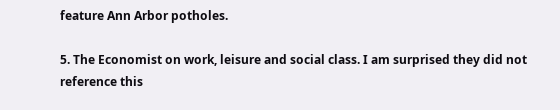feature Ann Arbor potholes.

5. The Economist on work, leisure and social class. I am surprised they did not reference this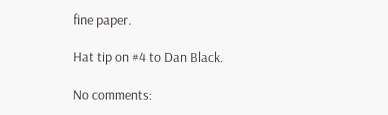fine paper.

Hat tip on #4 to Dan Black.

No comments: